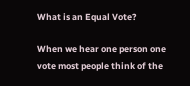What is an Equal Vote?

When we hear one person one vote most people think of the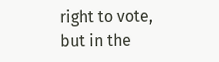right to vote, but in the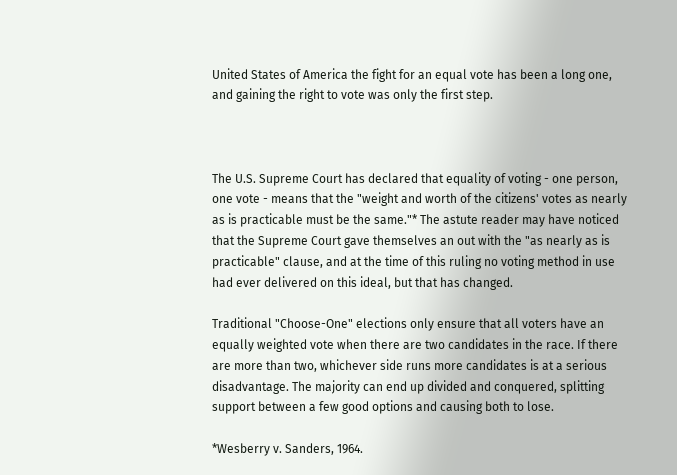United States of America the fight for an equal vote has been a long one, and gaining the right to vote was only the first step.



The U.S. Supreme Court has declared that equality of voting - one person, one vote - means that the "weight and worth of the citizens' votes as nearly as is practicable must be the same."* The astute reader may have noticed that the Supreme Court gave themselves an out with the "as nearly as is practicable" clause, and at the time of this ruling no voting method in use had ever delivered on this ideal, but that has changed.

Traditional "Choose-One" elections only ensure that all voters have an equally weighted vote when there are two candidates in the race. If there are more than two, whichever side runs more candidates is at a serious disadvantage. The majority can end up divided and conquered, splitting support between a few good options and causing both to lose.

*Wesberry v. Sanders, 1964.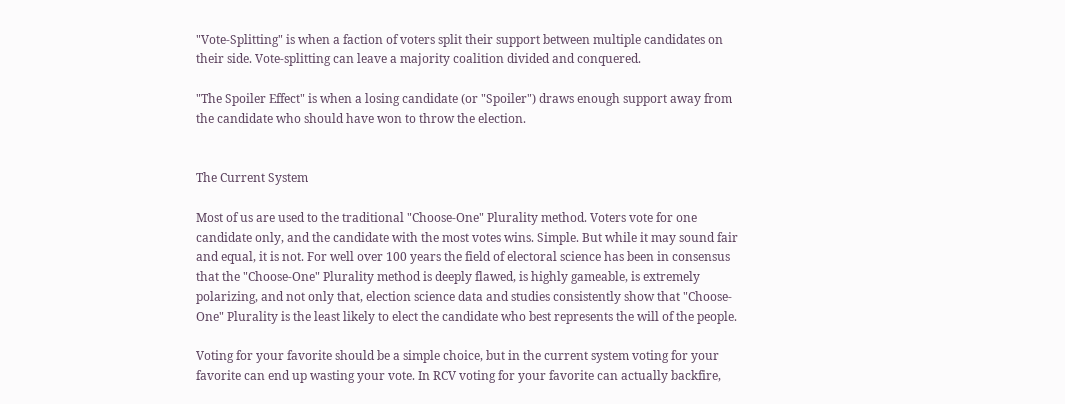"Vote-Splitting" is when a faction of voters split their support between multiple candidates on their side. Vote-splitting can leave a majority coalition divided and conquered.

"The Spoiler Effect" is when a losing candidate (or "Spoiler") draws enough support away from the candidate who should have won to throw the election.


The Current System

Most of us are used to the traditional "Choose-One" Plurality method. Voters vote for one candidate only, and the candidate with the most votes wins. Simple. But while it may sound fair and equal, it is not. For well over 100 years the field of electoral science has been in consensus that the "Choose-One" Plurality method is deeply flawed, is highly gameable, is extremely polarizing, and not only that, election science data and studies consistently show that "Choose-One" Plurality is the least likely to elect the candidate who best represents the will of the people.

Voting for your favorite should be a simple choice, but in the current system voting for your favorite can end up wasting your vote. In RCV voting for your favorite can actually backfire,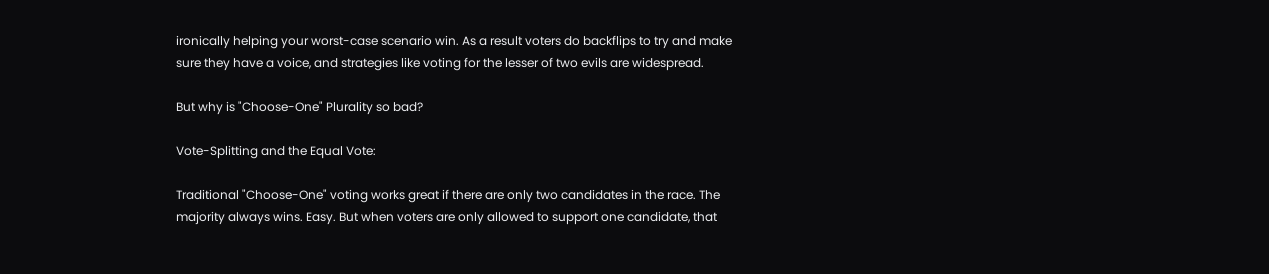ironically helping your worst-case scenario win. As a result voters do backflips to try and make sure they have a voice, and strategies like voting for the lesser of two evils are widespread.

But why is "Choose-One" Plurality so bad?

Vote-Splitting and the Equal Vote:

Traditional "Choose-One" voting works great if there are only two candidates in the race. The majority always wins. Easy. But when voters are only allowed to support one candidate, that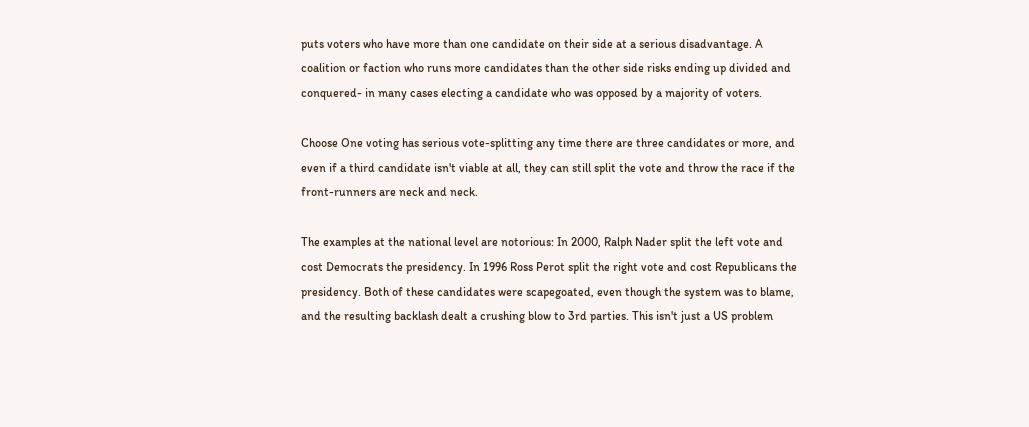puts voters who have more than one candidate on their side at a serious disadvantage. A coalition or faction who runs more candidates than the other side risks ending up divided and conquered- in many cases electing a candidate who was opposed by a majority of voters.

Choose One voting has serious vote-splitting any time there are three candidates or more, and even if a third candidate isn't viable at all, they can still split the vote and throw the race if the front-runners are neck and neck.

The examples at the national level are notorious: In 2000, Ralph Nader split the left vote and cost Democrats the presidency. In 1996 Ross Perot split the right vote and cost Republicans the presidency. Both of these candidates were scapegoated, even though the system was to blame, and the resulting backlash dealt a crushing blow to 3rd parties. This isn't just a US problem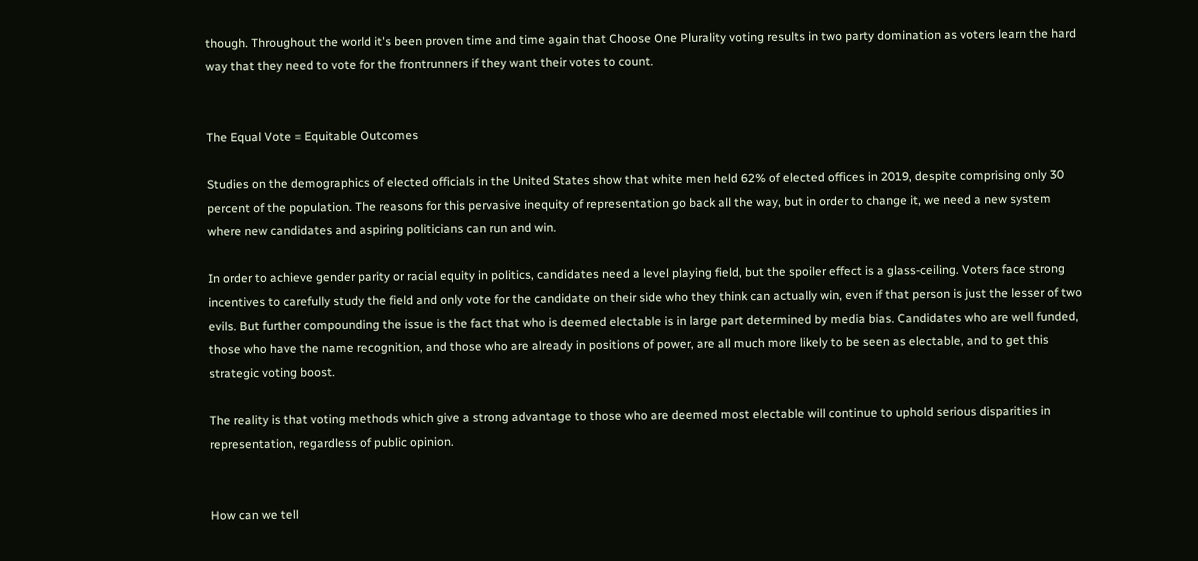though. Throughout the world it's been proven time and time again that Choose One Plurality voting results in two party domination as voters learn the hard way that they need to vote for the frontrunners if they want their votes to count.


The Equal Vote = Equitable Outcomes

Studies on the demographics of elected officials in the United States show that white men held 62% of elected offices in 2019, despite comprising only 30 percent of the population. The reasons for this pervasive inequity of representation go back all the way, but in order to change it, we need a new system where new candidates and aspiring politicians can run and win.

In order to achieve gender parity or racial equity in politics, candidates need a level playing field, but the spoiler effect is a glass-ceiling. Voters face strong incentives to carefully study the field and only vote for the candidate on their side who they think can actually win, even if that person is just the lesser of two evils. But further compounding the issue is the fact that who is deemed electable is in large part determined by media bias. Candidates who are well funded, those who have the name recognition, and those who are already in positions of power, are all much more likely to be seen as electable, and to get this strategic voting boost.

The reality is that voting methods which give a strong advantage to those who are deemed most electable will continue to uphold serious disparities in representation, regardless of public opinion.


How can we tell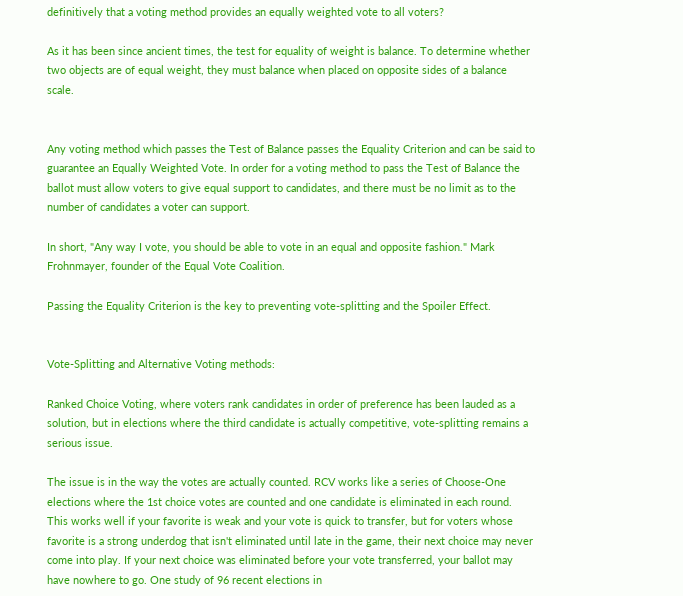definitively that a voting method provides an equally weighted vote to all voters?

As it has been since ancient times, the test for equality of weight is balance. To determine whether two objects are of equal weight, they must balance when placed on opposite sides of a balance scale.


Any voting method which passes the Test of Balance passes the Equality Criterion and can be said to guarantee an Equally Weighted Vote. In order for a voting method to pass the Test of Balance the ballot must allow voters to give equal support to candidates, and there must be no limit as to the number of candidates a voter can support.

In short, "Any way I vote, you should be able to vote in an equal and opposite fashion." Mark Frohnmayer, founder of the Equal Vote Coalition.

Passing the Equality Criterion is the key to preventing vote-splitting and the Spoiler Effect.


Vote-Splitting and Alternative Voting methods:

Ranked Choice Voting, where voters rank candidates in order of preference has been lauded as a solution, but in elections where the third candidate is actually competitive, vote-splitting remains a serious issue.

The issue is in the way the votes are actually counted. RCV works like a series of Choose-One elections where the 1st choice votes are counted and one candidate is eliminated in each round. This works well if your favorite is weak and your vote is quick to transfer, but for voters whose favorite is a strong underdog that isn't eliminated until late in the game, their next choice may never come into play. If your next choice was eliminated before your vote transferred, your ballot may have nowhere to go. One study of 96 recent elections in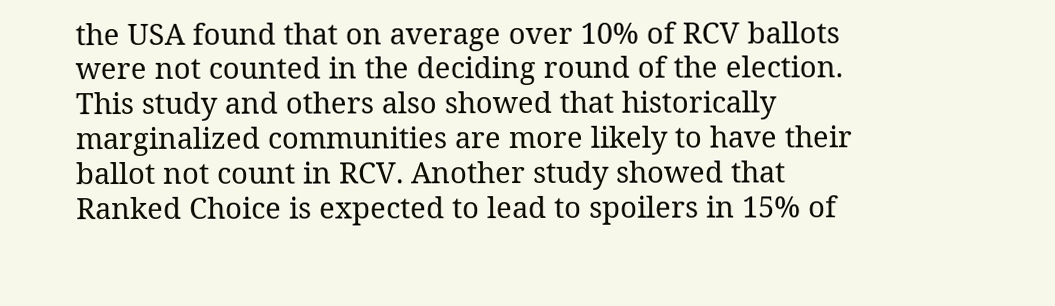the USA found that on average over 10% of RCV ballots were not counted in the deciding round of the election. This study and others also showed that historically marginalized communities are more likely to have their ballot not count in RCV. Another study showed that Ranked Choice is expected to lead to spoilers in 15% of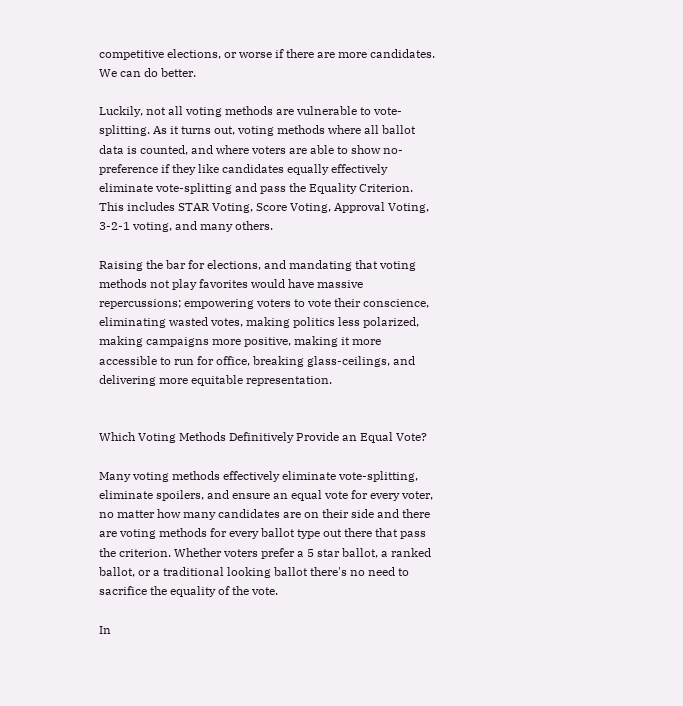competitive elections, or worse if there are more candidates. We can do better.

Luckily, not all voting methods are vulnerable to vote-splitting. As it turns out, voting methods where all ballot data is counted, and where voters are able to show no-preference if they like candidates equally effectively eliminate vote-splitting and pass the Equality Criterion. This includes STAR Voting, Score Voting, Approval Voting, 3-2-1 voting, and many others.

Raising the bar for elections, and mandating that voting methods not play favorites would have massive repercussions; empowering voters to vote their conscience, eliminating wasted votes, making politics less polarized, making campaigns more positive, making it more accessible to run for office, breaking glass-ceilings, and delivering more equitable representation.


Which Voting Methods Definitively Provide an Equal Vote?

Many voting methods effectively eliminate vote-splitting, eliminate spoilers, and ensure an equal vote for every voter, no matter how many candidates are on their side and there are voting methods for every ballot type out there that pass the criterion. Whether voters prefer a 5 star ballot, a ranked ballot, or a traditional looking ballot there's no need to sacrifice the equality of the vote.

In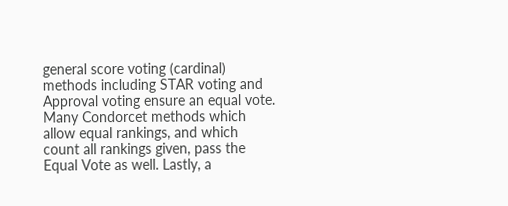general score voting (cardinal) methods including STAR voting and Approval voting ensure an equal vote. Many Condorcet methods which allow equal rankings, and which count all rankings given, pass the Equal Vote as well. Lastly, a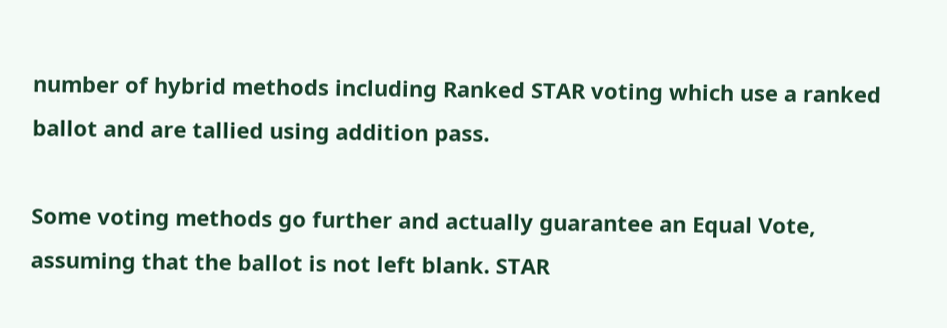number of hybrid methods including Ranked STAR voting which use a ranked ballot and are tallied using addition pass.

Some voting methods go further and actually guarantee an Equal Vote, assuming that the ballot is not left blank. STAR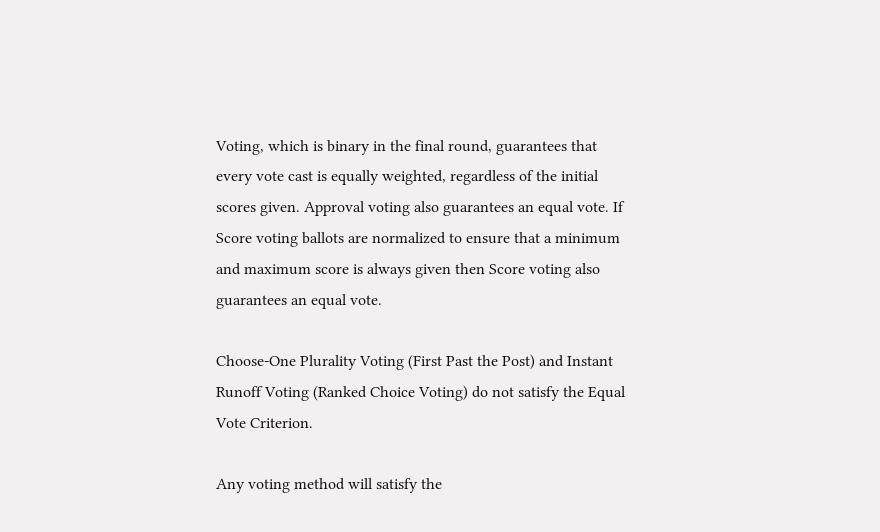Voting, which is binary in the final round, guarantees that every vote cast is equally weighted, regardless of the initial scores given. Approval voting also guarantees an equal vote. If Score voting ballots are normalized to ensure that a minimum and maximum score is always given then Score voting also guarantees an equal vote.

Choose-One Plurality Voting (First Past the Post) and Instant Runoff Voting (Ranked Choice Voting) do not satisfy the Equal Vote Criterion.

Any voting method will satisfy the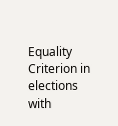Equality Criterion in elections with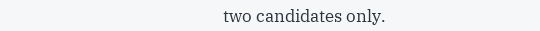two candidates only.